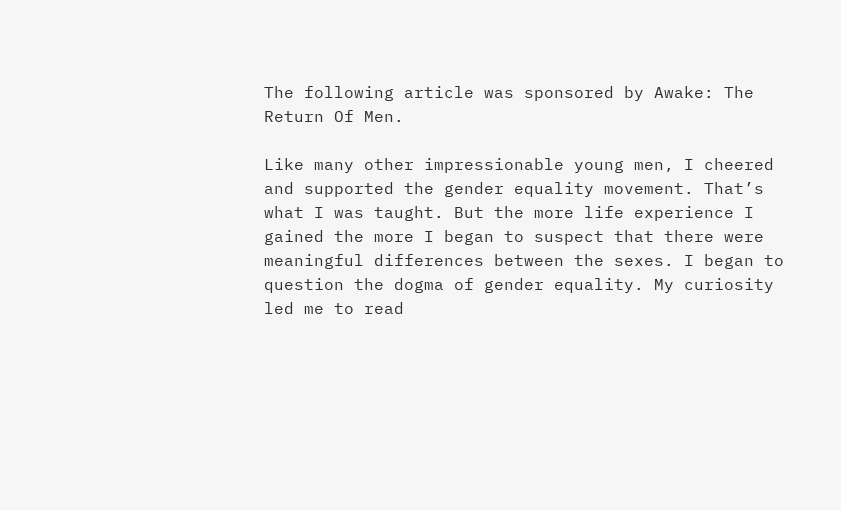The following article was sponsored by Awake: The Return Of Men.

Like many other impressionable young men, I cheered and supported the gender equality movement. That’s what I was taught. But the more life experience I gained the more I began to suspect that there were meaningful differences between the sexes. I began to question the dogma of gender equality. My curiosity led me to read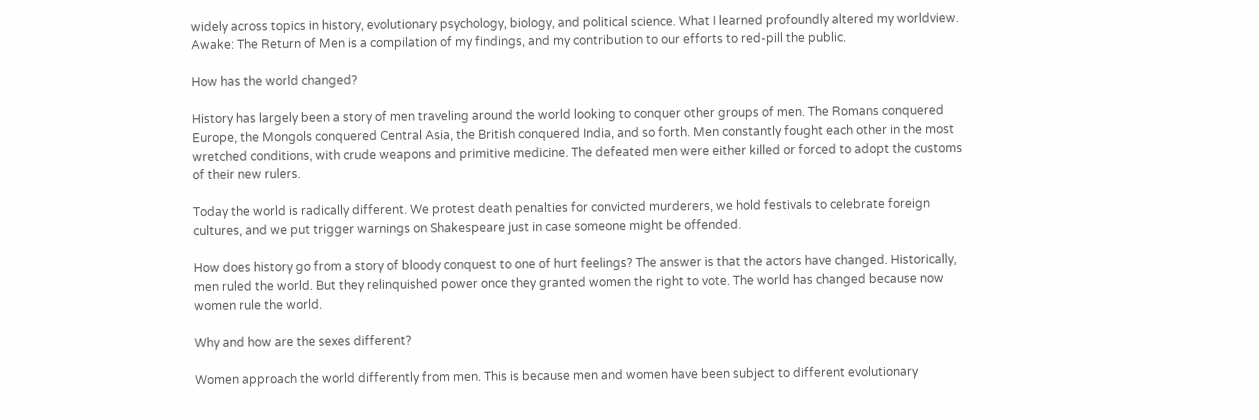widely across topics in history, evolutionary psychology, biology, and political science. What I learned profoundly altered my worldview. Awake: The Return of Men is a compilation of my findings, and my contribution to our efforts to red-pill the public.

How has the world changed?

History has largely been a story of men traveling around the world looking to conquer other groups of men. The Romans conquered Europe, the Mongols conquered Central Asia, the British conquered India, and so forth. Men constantly fought each other in the most wretched conditions, with crude weapons and primitive medicine. The defeated men were either killed or forced to adopt the customs of their new rulers.

Today the world is radically different. We protest death penalties for convicted murderers, we hold festivals to celebrate foreign cultures, and we put trigger warnings on Shakespeare just in case someone might be offended.

How does history go from a story of bloody conquest to one of hurt feelings? The answer is that the actors have changed. Historically, men ruled the world. But they relinquished power once they granted women the right to vote. The world has changed because now women rule the world.

Why and how are the sexes different?

Women approach the world differently from men. This is because men and women have been subject to different evolutionary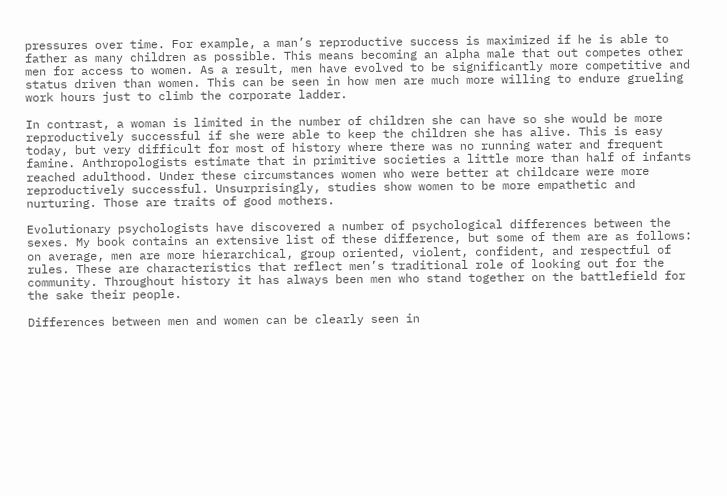pressures over time. For example, a man’s reproductive success is maximized if he is able to father as many children as possible. This means becoming an alpha male that out competes other men for access to women. As a result, men have evolved to be significantly more competitive and status driven than women. This can be seen in how men are much more willing to endure grueling work hours just to climb the corporate ladder.

In contrast, a woman is limited in the number of children she can have so she would be more reproductively successful if she were able to keep the children she has alive. This is easy today, but very difficult for most of history where there was no running water and frequent famine. Anthropologists estimate that in primitive societies a little more than half of infants reached adulthood. Under these circumstances women who were better at childcare were more reproductively successful. Unsurprisingly, studies show women to be more empathetic and nurturing. Those are traits of good mothers.

Evolutionary psychologists have discovered a number of psychological differences between the sexes. My book contains an extensive list of these difference, but some of them are as follows: on average, men are more hierarchical, group oriented, violent, confident, and respectful of rules. These are characteristics that reflect men’s traditional role of looking out for the community. Throughout history it has always been men who stand together on the battlefield for the sake their people.

Differences between men and women can be clearly seen in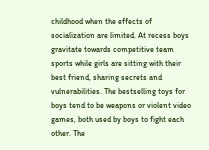childhood when the effects of socialization are limited. At recess boys gravitate towards competitive team sports while girls are sitting with their best friend, sharing secrets and vulnerabilities. The bestselling toys for boys tend to be weapons or violent video games, both used by boys to fight each other. The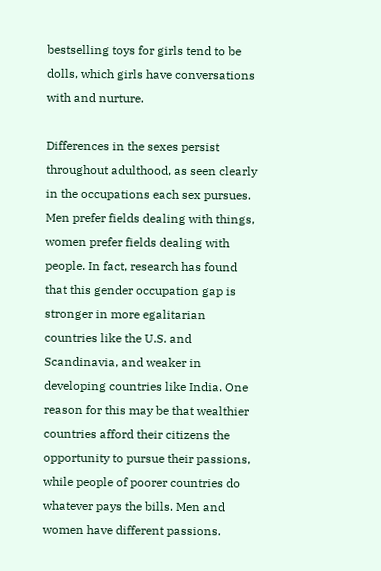bestselling toys for girls tend to be dolls, which girls have conversations with and nurture.

Differences in the sexes persist throughout adulthood, as seen clearly in the occupations each sex pursues. Men prefer fields dealing with things, women prefer fields dealing with people. In fact, research has found that this gender occupation gap is stronger in more egalitarian countries like the U.S. and Scandinavia, and weaker in developing countries like India. One reason for this may be that wealthier countries afford their citizens the opportunity to pursue their passions, while people of poorer countries do whatever pays the bills. Men and women have different passions.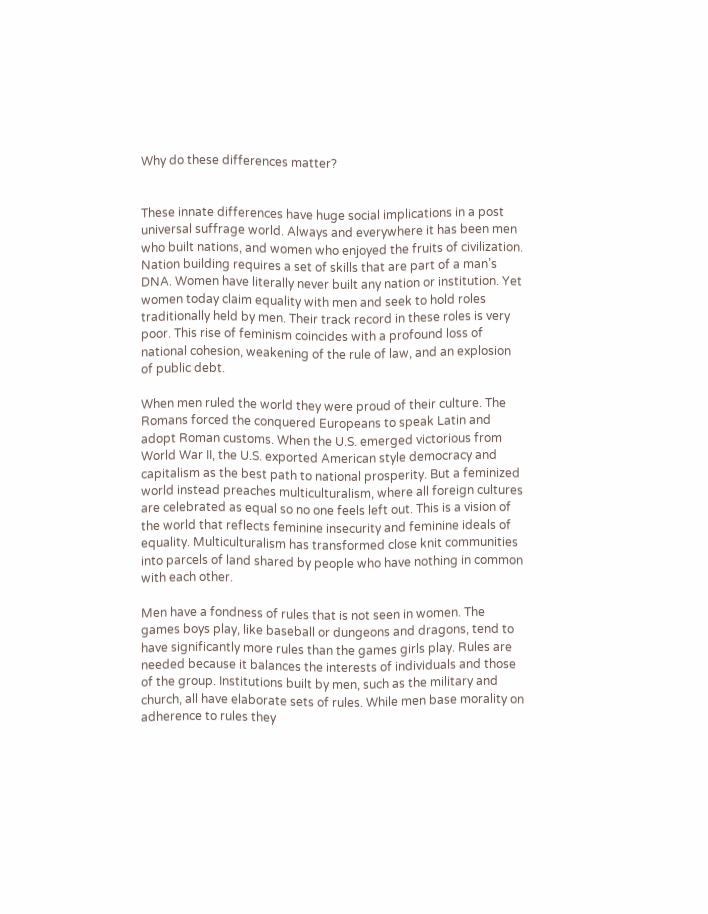Why do these differences matter?


These innate differences have huge social implications in a post universal suffrage world. Always and everywhere it has been men who built nations, and women who enjoyed the fruits of civilization. Nation building requires a set of skills that are part of a man’s DNA. Women have literally never built any nation or institution. Yet women today claim equality with men and seek to hold roles traditionally held by men. Their track record in these roles is very poor. This rise of feminism coincides with a profound loss of national cohesion, weakening of the rule of law, and an explosion of public debt.

When men ruled the world they were proud of their culture. The Romans forced the conquered Europeans to speak Latin and adopt Roman customs. When the U.S. emerged victorious from World War II, the U.S. exported American style democracy and capitalism as the best path to national prosperity. But a feminized world instead preaches multiculturalism, where all foreign cultures are celebrated as equal so no one feels left out. This is a vision of the world that reflects feminine insecurity and feminine ideals of equality. Multiculturalism has transformed close knit communities into parcels of land shared by people who have nothing in common with each other.

Men have a fondness of rules that is not seen in women. The games boys play, like baseball or dungeons and dragons, tend to have significantly more rules than the games girls play. Rules are needed because it balances the interests of individuals and those of the group. Institutions built by men, such as the military and church, all have elaborate sets of rules. While men base morality on adherence to rules they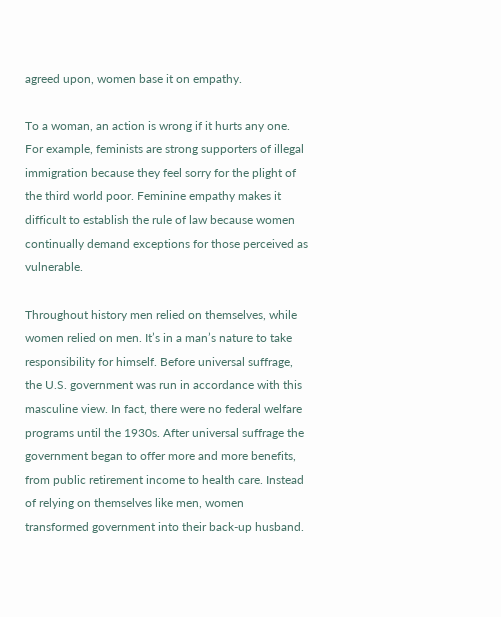agreed upon, women base it on empathy.

To a woman, an action is wrong if it hurts any one. For example, feminists are strong supporters of illegal immigration because they feel sorry for the plight of the third world poor. Feminine empathy makes it difficult to establish the rule of law because women continually demand exceptions for those perceived as vulnerable.

Throughout history men relied on themselves, while women relied on men. It’s in a man’s nature to take responsibility for himself. Before universal suffrage, the U.S. government was run in accordance with this masculine view. In fact, there were no federal welfare programs until the 1930s. After universal suffrage the government began to offer more and more benefits, from public retirement income to health care. Instead of relying on themselves like men, women transformed government into their back-up husband.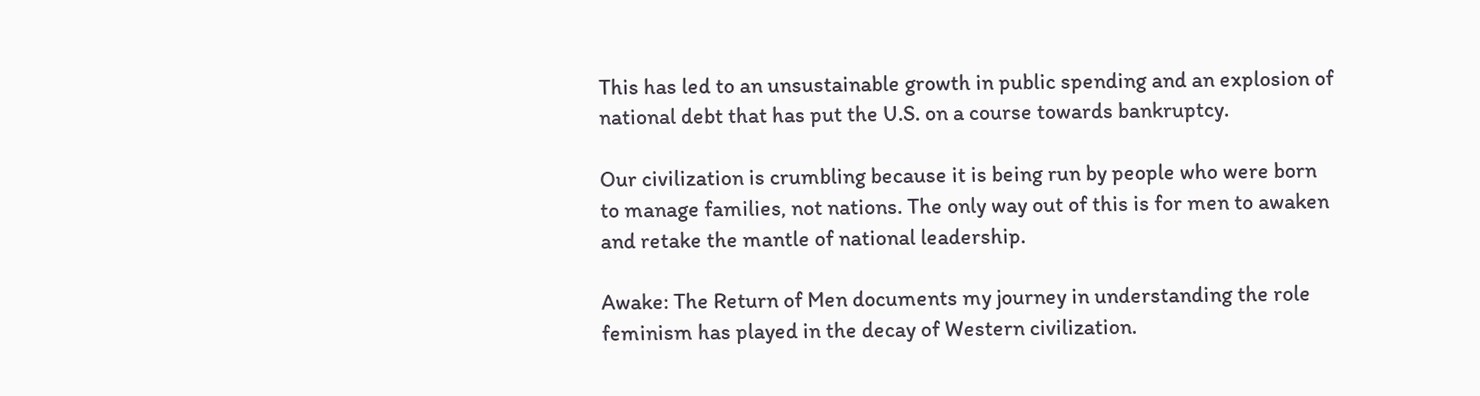This has led to an unsustainable growth in public spending and an explosion of national debt that has put the U.S. on a course towards bankruptcy.

Our civilization is crumbling because it is being run by people who were born to manage families, not nations. The only way out of this is for men to awaken and retake the mantle of national leadership.

Awake: The Return of Men documents my journey in understanding the role feminism has played in the decay of Western civilization.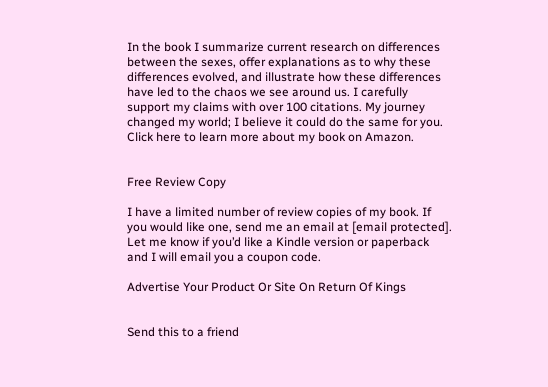In the book I summarize current research on differences between the sexes, offer explanations as to why these differences evolved, and illustrate how these differences have led to the chaos we see around us. I carefully support my claims with over 100 citations. My journey changed my world; I believe it could do the same for you. Click here to learn more about my book on Amazon.


Free Review Copy

I have a limited number of review copies of my book. If you would like one, send me an email at [email protected]. Let me know if you’d like a Kindle version or paperback and I will email you a coupon code.

Advertise Your Product Or Site On Return Of Kings


Send this to a friend